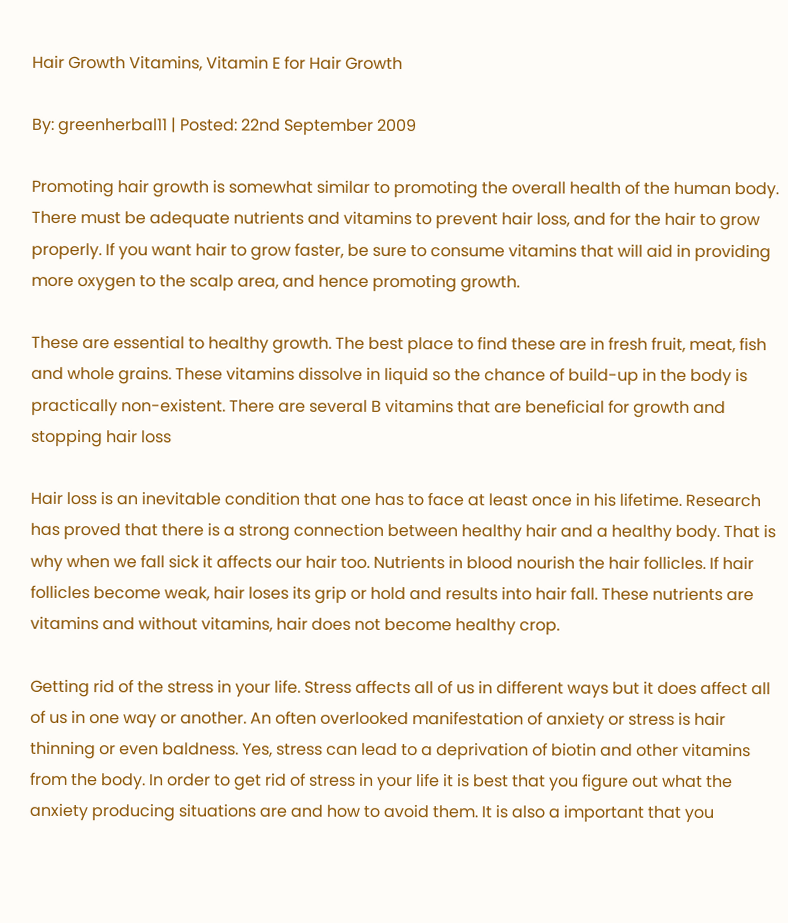Hair Growth Vitamins, Vitamin E for Hair Growth

By: greenherbal11 | Posted: 22nd September 2009

Promoting hair growth is somewhat similar to promoting the overall health of the human body. There must be adequate nutrients and vitamins to prevent hair loss, and for the hair to grow properly. If you want hair to grow faster, be sure to consume vitamins that will aid in providing more oxygen to the scalp area, and hence promoting growth.

These are essential to healthy growth. The best place to find these are in fresh fruit, meat, fish and whole grains. These vitamins dissolve in liquid so the chance of build-up in the body is practically non-existent. There are several B vitamins that are beneficial for growth and stopping hair loss

Hair loss is an inevitable condition that one has to face at least once in his lifetime. Research has proved that there is a strong connection between healthy hair and a healthy body. That is why when we fall sick it affects our hair too. Nutrients in blood nourish the hair follicles. If hair follicles become weak, hair loses its grip or hold and results into hair fall. These nutrients are vitamins and without vitamins, hair does not become healthy crop.

Getting rid of the stress in your life. Stress affects all of us in different ways but it does affect all of us in one way or another. An often overlooked manifestation of anxiety or stress is hair thinning or even baldness. Yes, stress can lead to a deprivation of biotin and other vitamins from the body. In order to get rid of stress in your life it is best that you figure out what the anxiety producing situations are and how to avoid them. It is also a important that you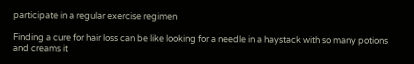participate in a regular exercise regimen

Finding a cure for hair loss can be like looking for a needle in a haystack with so many potions and creams it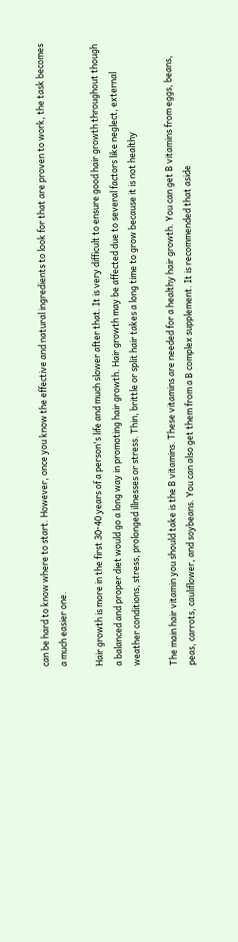can be hard to know where to start. However, once you know the effective and natural ingredients to look for that are proven to work, the task becomes a much easier one.

Hair growth is more in the first 30-40 years of a person's life and much slower after that. It is very difficult to ensure good hair growth throughout though a balanced and proper diet would go a long way in promoting hair growth. Hair growth may be affected due to several factors like neglect, external weather conditions, stress, prolonged illnesses or stress. Thin, brittle or split hair takes a long time to grow because it is not healthy

The main hair vitamin you should take is the B vitamins. These vitamins are needed for a healthy hair growth. You can get B vitamins from eggs, beans, peas, carrots, cauliflower, and soybeans. You can also get them from a B complex supplement. It is recommended that aside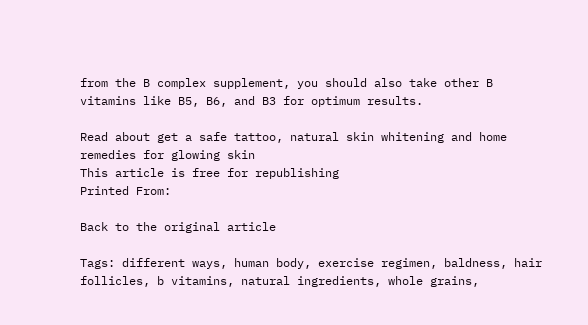from the B complex supplement, you should also take other B vitamins like B5, B6, and B3 for optimum results.

Read about get a safe tattoo, natural skin whitening and home remedies for glowing skin
This article is free for republishing
Printed From:

Back to the original article

Tags: different ways, human body, exercise regimen, baldness, hair follicles, b vitamins, natural ingredients, whole grains,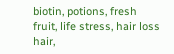biotin, potions, fresh fruit, life stress, hair loss hair,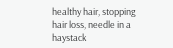healthy hair, stopping hair loss, needle in a haystack